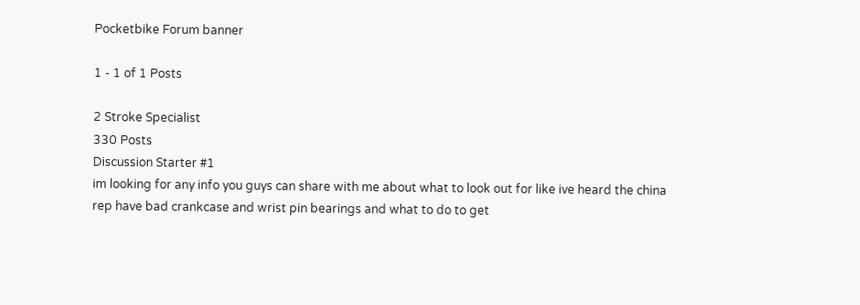Pocketbike Forum banner

1 - 1 of 1 Posts

2 Stroke Specialist
330 Posts
Discussion Starter #1
im looking for any info you guys can share with me about what to look out for like ive heard the china rep have bad crankcase and wrist pin bearings and what to do to get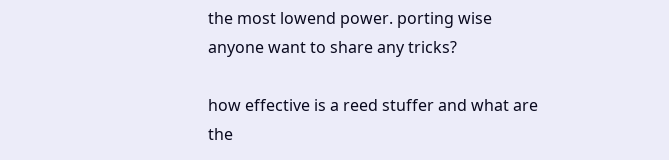the most lowend power. porting wise anyone want to share any tricks?

how effective is a reed stuffer and what are the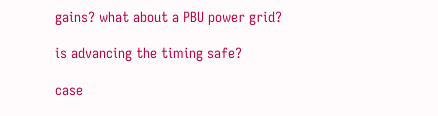gains? what about a PBU power grid?

is advancing the timing safe?

case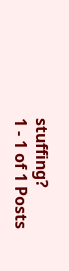stuffing?
1 - 1 of 1 Posts